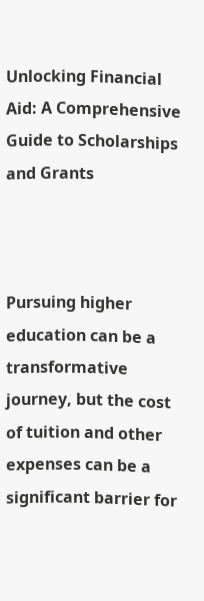Unlocking Financial Aid: A Comprehensive Guide to Scholarships and Grants



Pursuing higher education can be a transformative journey, but the cost of tuition and other expenses can be a significant barrier for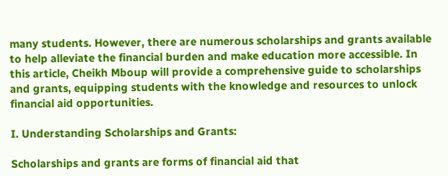many students. However, there are numerous scholarships and grants available to help alleviate the financial burden and make education more accessible. In this article, Cheikh Mboup will provide a comprehensive guide to scholarships and grants, equipping students with the knowledge and resources to unlock financial aid opportunities.

I. Understanding Scholarships and Grants:

Scholarships and grants are forms of financial aid that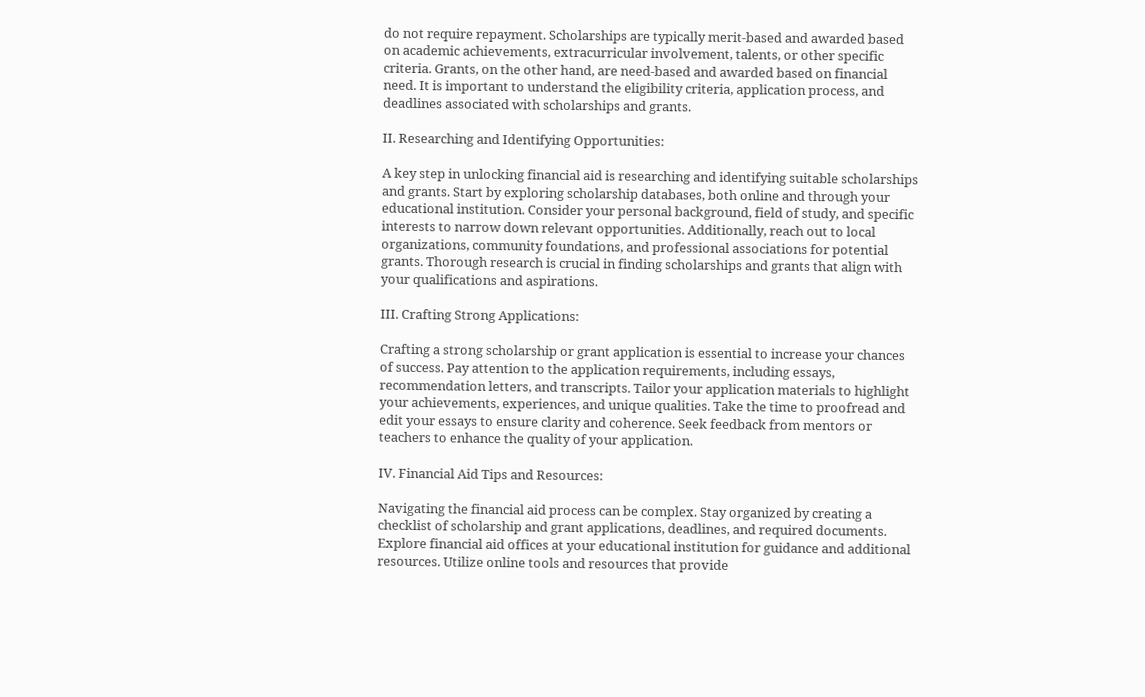do not require repayment. Scholarships are typically merit-based and awarded based on academic achievements, extracurricular involvement, talents, or other specific criteria. Grants, on the other hand, are need-based and awarded based on financial need. It is important to understand the eligibility criteria, application process, and deadlines associated with scholarships and grants.

II. Researching and Identifying Opportunities:

A key step in unlocking financial aid is researching and identifying suitable scholarships and grants. Start by exploring scholarship databases, both online and through your educational institution. Consider your personal background, field of study, and specific interests to narrow down relevant opportunities. Additionally, reach out to local organizations, community foundations, and professional associations for potential grants. Thorough research is crucial in finding scholarships and grants that align with your qualifications and aspirations.

III. Crafting Strong Applications:

Crafting a strong scholarship or grant application is essential to increase your chances of success. Pay attention to the application requirements, including essays, recommendation letters, and transcripts. Tailor your application materials to highlight your achievements, experiences, and unique qualities. Take the time to proofread and edit your essays to ensure clarity and coherence. Seek feedback from mentors or teachers to enhance the quality of your application.

IV. Financial Aid Tips and Resources:

Navigating the financial aid process can be complex. Stay organized by creating a checklist of scholarship and grant applications, deadlines, and required documents. Explore financial aid offices at your educational institution for guidance and additional resources. Utilize online tools and resources that provide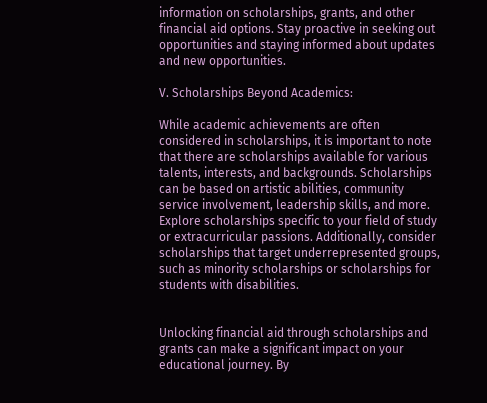information on scholarships, grants, and other financial aid options. Stay proactive in seeking out opportunities and staying informed about updates and new opportunities.

V. Scholarships Beyond Academics:

While academic achievements are often considered in scholarships, it is important to note that there are scholarships available for various talents, interests, and backgrounds. Scholarships can be based on artistic abilities, community service involvement, leadership skills, and more. Explore scholarships specific to your field of study or extracurricular passions. Additionally, consider scholarships that target underrepresented groups, such as minority scholarships or scholarships for students with disabilities.


Unlocking financial aid through scholarships and grants can make a significant impact on your educational journey. By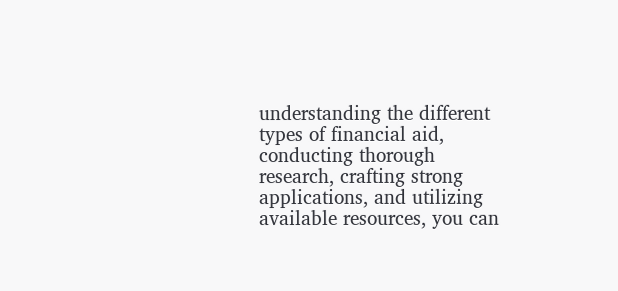understanding the different types of financial aid, conducting thorough research, crafting strong applications, and utilizing available resources, you can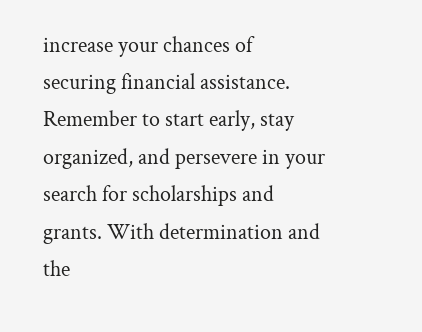increase your chances of securing financial assistance. Remember to start early, stay organized, and persevere in your search for scholarships and grants. With determination and the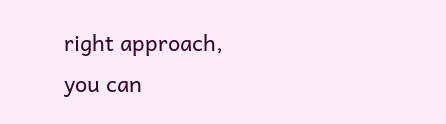right approach, you can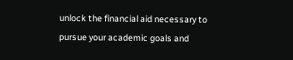unlock the financial aid necessary to pursue your academic goals and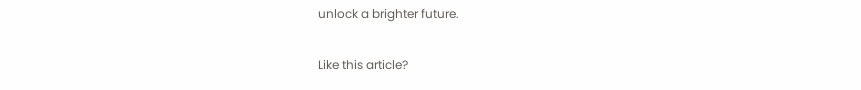unlock a brighter future.

Like this article?